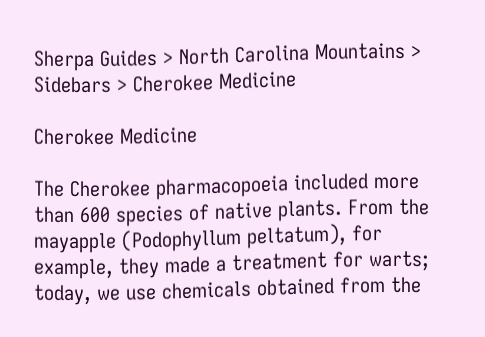Sherpa Guides > North Carolina Mountains > Sidebars > Cherokee Medicine

Cherokee Medicine

The Cherokee pharmacopoeia included more than 600 species of native plants. From the mayapple (Podophyllum peltatum), for example, they made a treatment for warts; today, we use chemicals obtained from the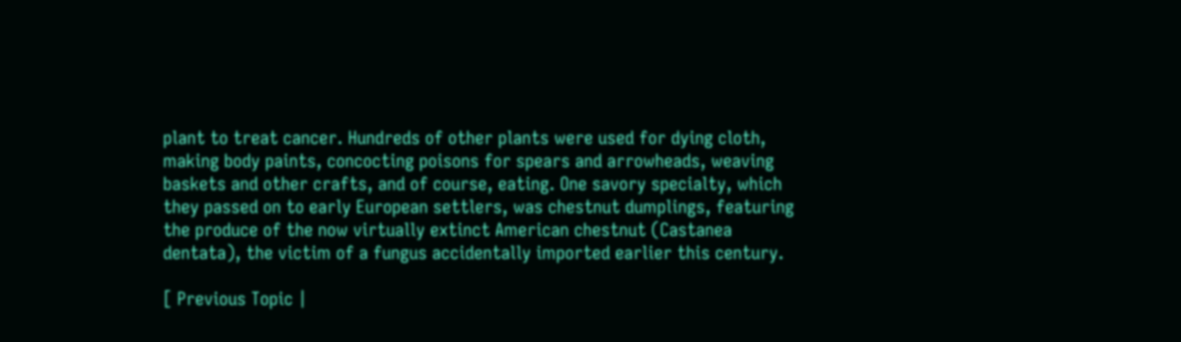plant to treat cancer. Hundreds of other plants were used for dying cloth, making body paints, concocting poisons for spears and arrowheads, weaving baskets and other crafts, and of course, eating. One savory specialty, which they passed on to early European settlers, was chestnut dumplings, featuring the produce of the now virtually extinct American chestnut (Castanea dentata), the victim of a fungus accidentally imported earlier this century.

[ Previous Topic |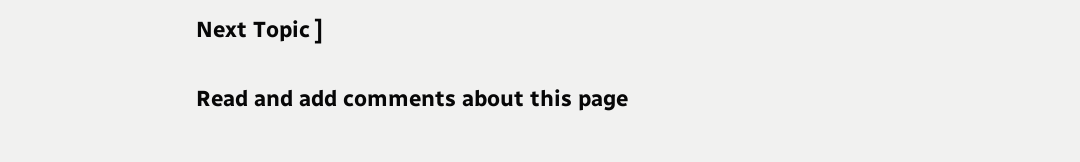Next Topic ]

Read and add comments about this page